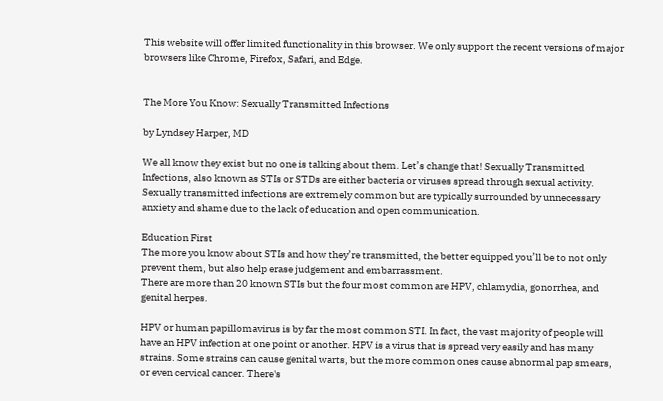This website will offer limited functionality in this browser. We only support the recent versions of major browsers like Chrome, Firefox, Safari, and Edge.


The More You Know: Sexually Transmitted Infections

by Lyndsey Harper, MD

We all know they exist but no one is talking about them. Let’s change that! Sexually Transmitted Infections, also known as STIs or STDs are either bacteria or viruses spread through sexual activity. Sexually transmitted infections are extremely common but are typically surrounded by unnecessary anxiety and shame due to the lack of education and open communication.

Education First
The more you know about STIs and how they’re transmitted, the better equipped you’ll be to not only prevent them, but also help erase judgement and embarrassment.
There are more than 20 known STIs but the four most common are HPV, chlamydia, gonorrhea, and genital herpes.

HPV or human papillomavirus is by far the most common STI. In fact, the vast majority of people will have an HPV infection at one point or another. HPV is a virus that is spread very easily and has many strains. Some strains can cause genital warts, but the more common ones cause abnormal pap smears, or even cervical cancer. There's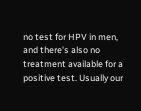no test for HPV in men, and there's also no treatment available for a positive test. Usually our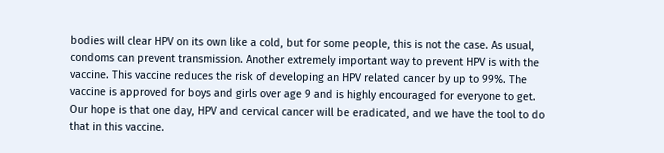bodies will clear HPV on its own like a cold, but for some people, this is not the case. As usual, condoms can prevent transmission. Another extremely important way to prevent HPV is with the vaccine. This vaccine reduces the risk of developing an HPV related cancer by up to 99%. The vaccine is approved for boys and girls over age 9 and is highly encouraged for everyone to get. Our hope is that one day, HPV and cervical cancer will be eradicated, and we have the tool to do that in this vaccine.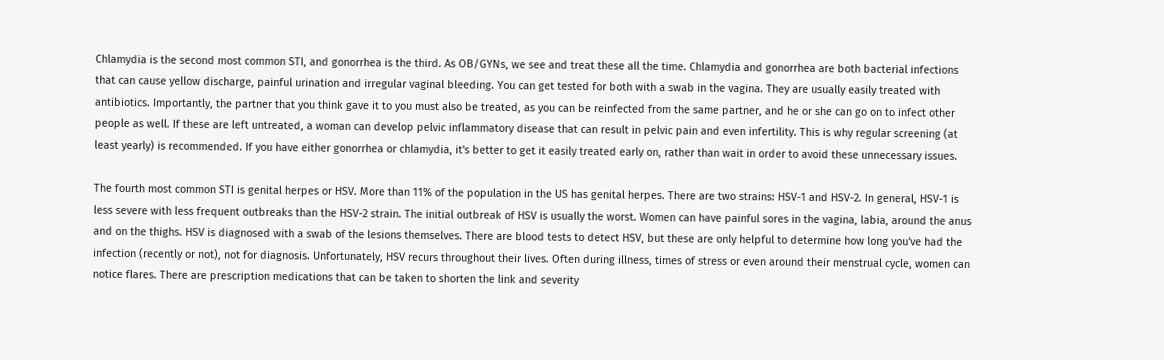Chlamydia is the second most common STI, and gonorrhea is the third. As OB/GYNs, we see and treat these all the time. Chlamydia and gonorrhea are both bacterial infections that can cause yellow discharge, painful urination and irregular vaginal bleeding. You can get tested for both with a swab in the vagina. They are usually easily treated with antibiotics. Importantly, the partner that you think gave it to you must also be treated, as you can be reinfected from the same partner, and he or she can go on to infect other people as well. If these are left untreated, a woman can develop pelvic inflammatory disease that can result in pelvic pain and even infertility. This is why regular screening (at least yearly) is recommended. If you have either gonorrhea or chlamydia, it's better to get it easily treated early on, rather than wait in order to avoid these unnecessary issues.

The fourth most common STI is genital herpes or HSV. More than 11% of the population in the US has genital herpes. There are two strains: HSV-1 and HSV-2. In general, HSV-1 is less severe with less frequent outbreaks than the HSV-2 strain. The initial outbreak of HSV is usually the worst. Women can have painful sores in the vagina, labia, around the anus and on the thighs. HSV is diagnosed with a swab of the lesions themselves. There are blood tests to detect HSV, but these are only helpful to determine how long you've had the infection (recently or not), not for diagnosis. Unfortunately, HSV recurs throughout their lives. Often during illness, times of stress or even around their menstrual cycle, women can notice flares. There are prescription medications that can be taken to shorten the link and severity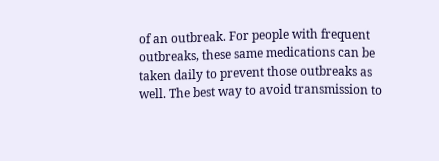of an outbreak. For people with frequent outbreaks, these same medications can be taken daily to prevent those outbreaks as well. The best way to avoid transmission to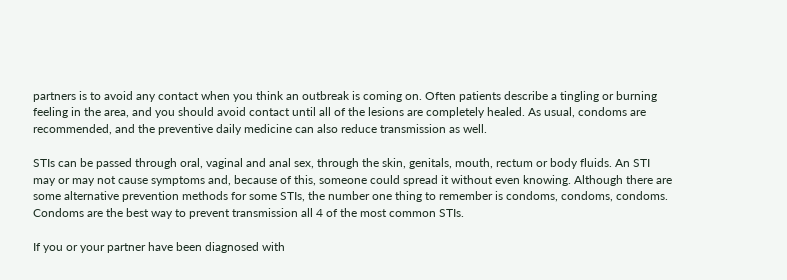partners is to avoid any contact when you think an outbreak is coming on. Often patients describe a tingling or burning feeling in the area, and you should avoid contact until all of the lesions are completely healed. As usual, condoms are recommended, and the preventive daily medicine can also reduce transmission as well.

STIs can be passed through oral, vaginal and anal sex, through the skin, genitals, mouth, rectum or body fluids. An STI may or may not cause symptoms and, because of this, someone could spread it without even knowing. Although there are some alternative prevention methods for some STIs, the number one thing to remember is condoms, condoms, condoms. Condoms are the best way to prevent transmission all 4 of the most common STIs.

If you or your partner have been diagnosed with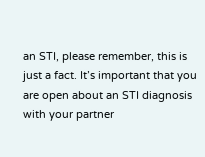an STI, please remember, this is just a fact. It’s important that you are open about an STI diagnosis with your partner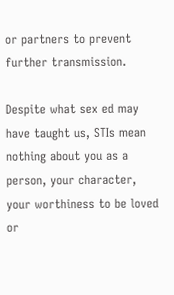or partners to prevent further transmission.

Despite what sex ed may have taught us, STIs mean nothing about you as a person, your character, your worthiness to be loved or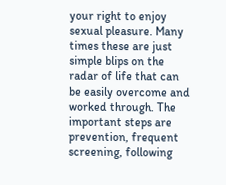your right to enjoy sexual pleasure. Many times these are just simple blips on the radar of life that can be easily overcome and worked through. The important steps are prevention, frequent screening, following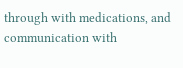through with medications, and communication with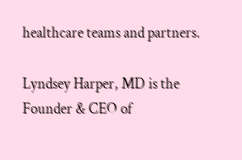healthcare teams and partners.

Lyndsey Harper, MD is the Founder & CEO of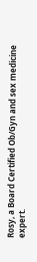Rosy, a Board Certified Ob/Gyn and sex medicine expert.